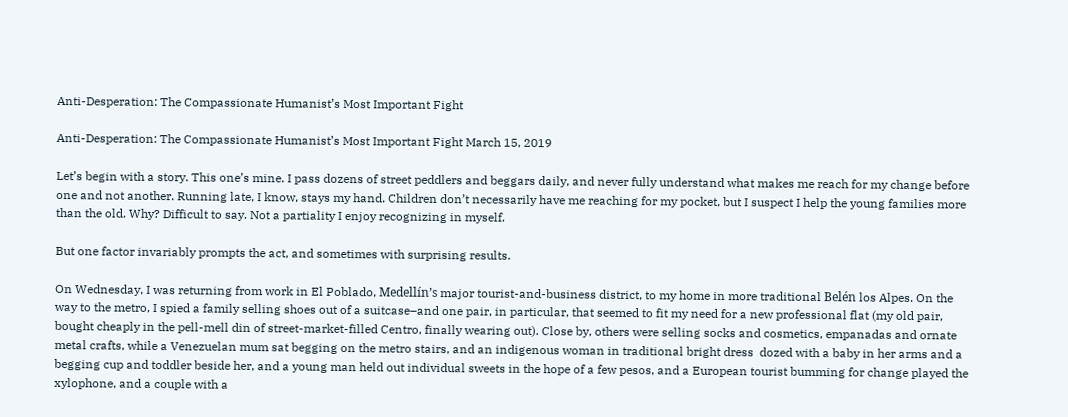Anti-Desperation: The Compassionate Humanist’s Most Important Fight

Anti-Desperation: The Compassionate Humanist’s Most Important Fight March 15, 2019

Let’s begin with a story. This one’s mine. I pass dozens of street peddlers and beggars daily, and never fully understand what makes me reach for my change before one and not another. Running late, I know, stays my hand. Children don’t necessarily have me reaching for my pocket, but I suspect I help the young families more than the old. Why? Difficult to say. Not a partiality I enjoy recognizing in myself.

But one factor invariably prompts the act, and sometimes with surprising results.

On Wednesday, I was returning from work in El Poblado, Medellín’s major tourist-and-business district, to my home in more traditional Belén los Alpes. On the way to the metro, I spied a family selling shoes out of a suitcase–and one pair, in particular, that seemed to fit my need for a new professional flat (my old pair, bought cheaply in the pell-mell din of street-market-filled Centro, finally wearing out). Close by, others were selling socks and cosmetics, empanadas and ornate metal crafts, while a Venezuelan mum sat begging on the metro stairs, and an indigenous woman in traditional bright dress  dozed with a baby in her arms and a begging cup and toddler beside her, and a young man held out individual sweets in the hope of a few pesos, and a European tourist bumming for change played the xylophone, and a couple with a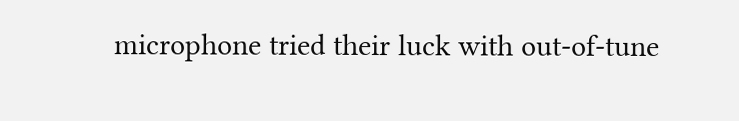microphone tried their luck with out-of-tune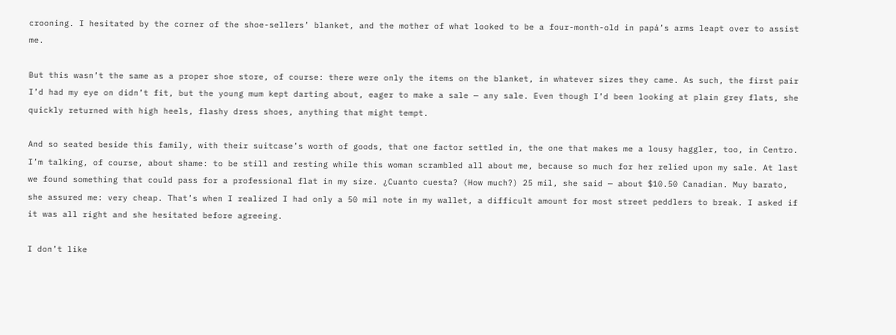crooning. I hesitated by the corner of the shoe-sellers’ blanket, and the mother of what looked to be a four-month-old in papá’s arms leapt over to assist me.

But this wasn’t the same as a proper shoe store, of course: there were only the items on the blanket, in whatever sizes they came. As such, the first pair I’d had my eye on didn’t fit, but the young mum kept darting about, eager to make a sale — any sale. Even though I’d been looking at plain grey flats, she quickly returned with high heels, flashy dress shoes, anything that might tempt.

And so seated beside this family, with their suitcase’s worth of goods, that one factor settled in, the one that makes me a lousy haggler, too, in Centro. I’m talking, of course, about shame: to be still and resting while this woman scrambled all about me, because so much for her relied upon my sale. At last we found something that could pass for a professional flat in my size. ¿Cuanto cuesta? (How much?) 25 mil, she said — about $10.50 Canadian. Muy barato, she assured me: very cheap. That’s when I realized I had only a 50 mil note in my wallet, a difficult amount for most street peddlers to break. I asked if it was all right and she hesitated before agreeing.

I don’t like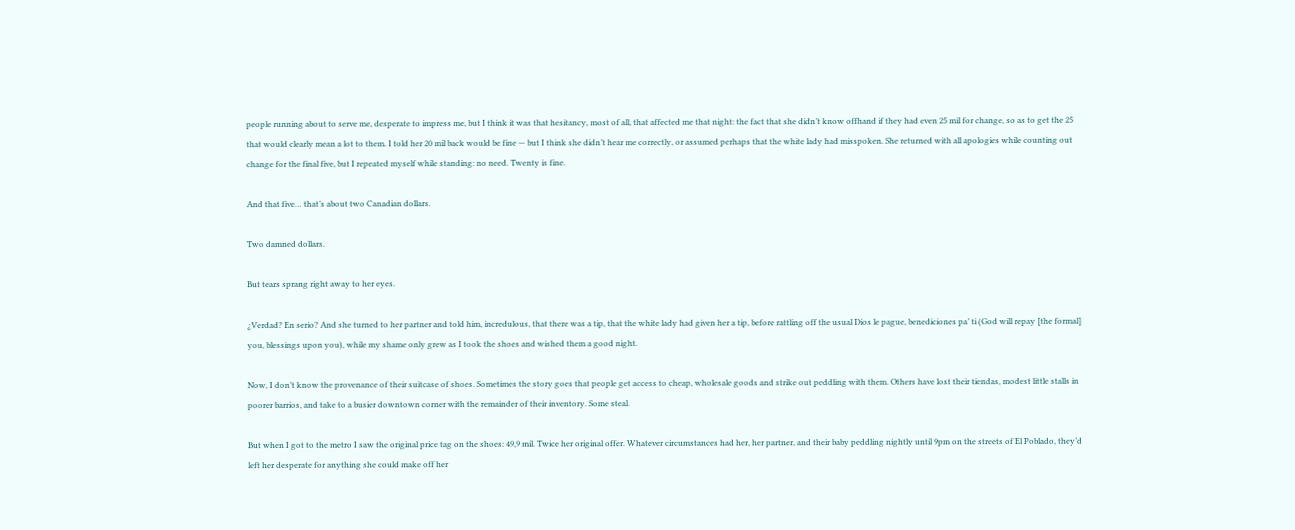people running about to serve me, desperate to impress me, but I think it was that hesitancy, most of all, that affected me that night: the fact that she didn’t know offhand if they had even 25 mil for change, so as to get the 25 that would clearly mean a lot to them. I told her 20 mil back would be fine — but I think she didn’t hear me correctly, or assumed perhaps that the white lady had misspoken. She returned with all apologies while counting out change for the final five, but I repeated myself while standing: no need. Twenty is fine.

And that five… that’s about two Canadian dollars.

Two damned dollars.

But tears sprang right away to her eyes.

¿Verdad? En serio? And she turned to her partner and told him, incredulous, that there was a tip, that the white lady had given her a tip, before rattling off the usual Dios le pague, benediciones pa’ ti (God will repay [the formal] you, blessings upon you), while my shame only grew as I took the shoes and wished them a good night.

Now, I don’t know the provenance of their suitcase of shoes. Sometimes the story goes that people get access to cheap, wholesale goods and strike out peddling with them. Others have lost their tiendas, modest little stalls in poorer barrios, and take to a busier downtown corner with the remainder of their inventory. Some steal.

But when I got to the metro I saw the original price tag on the shoes: 49,9 mil. Twice her original offer. Whatever circumstances had her, her partner, and their baby peddling nightly until 9pm on the streets of El Poblado, they’d left her desperate for anything she could make off her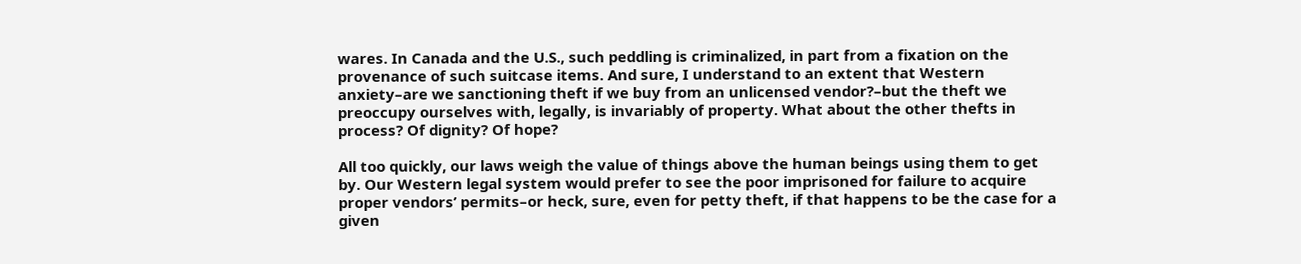wares. In Canada and the U.S., such peddling is criminalized, in part from a fixation on the provenance of such suitcase items. And sure, I understand to an extent that Western anxiety–are we sanctioning theft if we buy from an unlicensed vendor?–but the theft we preoccupy ourselves with, legally, is invariably of property. What about the other thefts in process? Of dignity? Of hope?

All too quickly, our laws weigh the value of things above the human beings using them to get by. Our Western legal system would prefer to see the poor imprisoned for failure to acquire proper vendors’ permits–or heck, sure, even for petty theft, if that happens to be the case for a given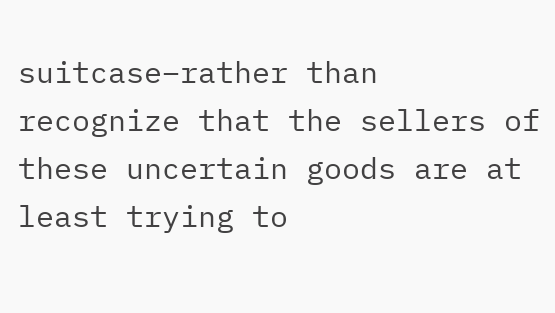suitcase–rather than recognize that the sellers of these uncertain goods are at least trying to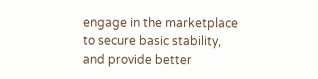engage in the marketplace to secure basic stability, and provide better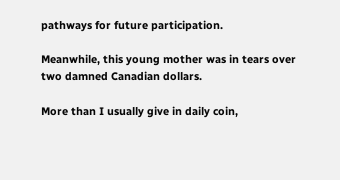pathways for future participation.

Meanwhile, this young mother was in tears over two damned Canadian dollars.

More than I usually give in daily coin,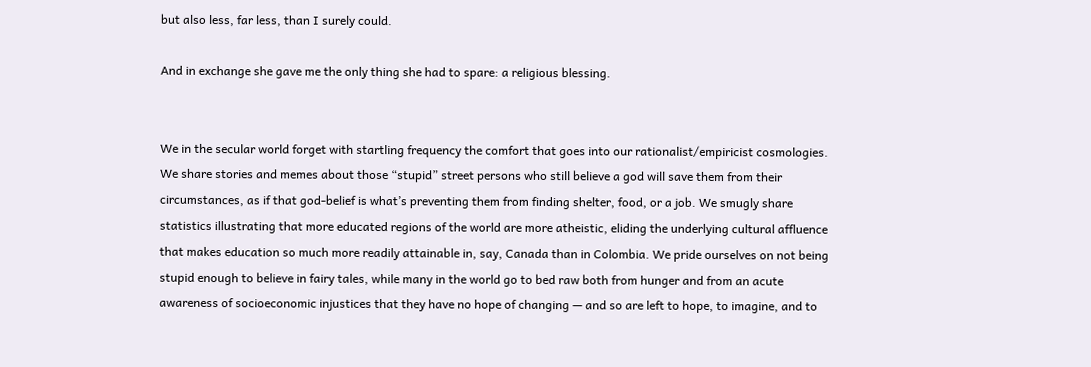but also less, far less, than I surely could.

And in exchange she gave me the only thing she had to spare: a religious blessing.


We in the secular world forget with startling frequency the comfort that goes into our rationalist/empiricist cosmologies. We share stories and memes about those “stupid” street persons who still believe a god will save them from their circumstances, as if that god-belief is what’s preventing them from finding shelter, food, or a job. We smugly share statistics illustrating that more educated regions of the world are more atheistic, eliding the underlying cultural affluence that makes education so much more readily attainable in, say, Canada than in Colombia. We pride ourselves on not being stupid enough to believe in fairy tales, while many in the world go to bed raw both from hunger and from an acute awareness of socioeconomic injustices that they have no hope of changing — and so are left to hope, to imagine, and to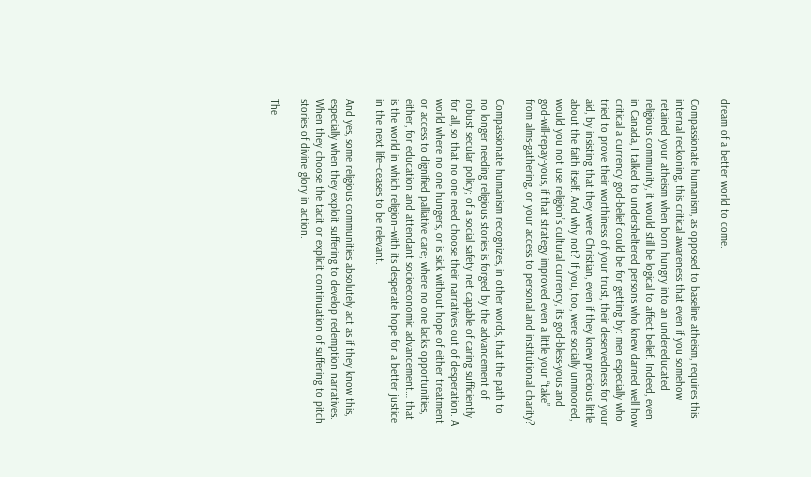dream of a better world to come.

Compassionate humanism, as opposed to baseline atheism, requires this internal reckoning, this critical awareness that even if you somehow retained your atheism when born hungry into an undereducated religious community, it would still be logical to affect belief. Indeed, even in Canada, I talked to undersheltered persons who knew darned well how critical a currency god-belief could be for getting by: men especially who tried to prove their worthiness of your trust, their deservedness for your aid, by insisting that they were Christian, even if they knew precious little about the faith itself. And why not? If you, too, were socially unmoored, would you not use religion’s cultural currency, its god-bless-yous and god-will-repay-yous, if that strategy improved even a little your “take” from alms-gathering, or your access to personal and institutional charity?

Compassionate humanism recognizes, in other words, that the path to no longer needing religious stories is forged by the advancement of robust secular policy; of a social safety net capable of caring sufficiently for all, so that no one need choose their narratives out of desperation. A world where no one hungers, or is sick without hope of either treatment or access to dignified palliative care; where no one lacks opportunities, either, for education and attendant socioeconomic advancement… that is the world in which religion–with its desperate hope for a better justice in the next life–ceases to be relevant.

And yes, some religious communities absolutely act as if they know this, especially when they exploit suffering to develop redemption narratives. When they choose the tacit or explicit continuation of suffering to pitch stories of divine glory in action.

The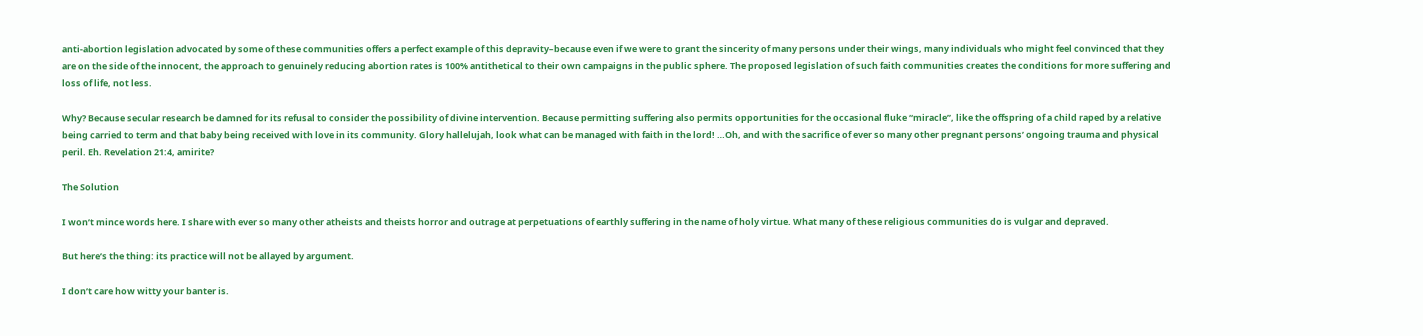anti-abortion legislation advocated by some of these communities offers a perfect example of this depravity–because even if we were to grant the sincerity of many persons under their wings, many individuals who might feel convinced that they are on the side of the innocent, the approach to genuinely reducing abortion rates is 100% antithetical to their own campaigns in the public sphere. The proposed legislation of such faith communities creates the conditions for more suffering and loss of life, not less.

Why? Because secular research be damned for its refusal to consider the possibility of divine intervention. Because permitting suffering also permits opportunities for the occasional fluke “miracle”, like the offspring of a child raped by a relative being carried to term and that baby being received with love in its community. Glory hallelujah, look what can be managed with faith in the lord! …Oh, and with the sacrifice of ever so many other pregnant persons’ ongoing trauma and physical peril. Eh. Revelation 21:4, amirite?

The Solution

I won’t mince words here. I share with ever so many other atheists and theists horror and outrage at perpetuations of earthly suffering in the name of holy virtue. What many of these religious communities do is vulgar and depraved.

But here’s the thing: its practice will not be allayed by argument.

I don’t care how witty your banter is.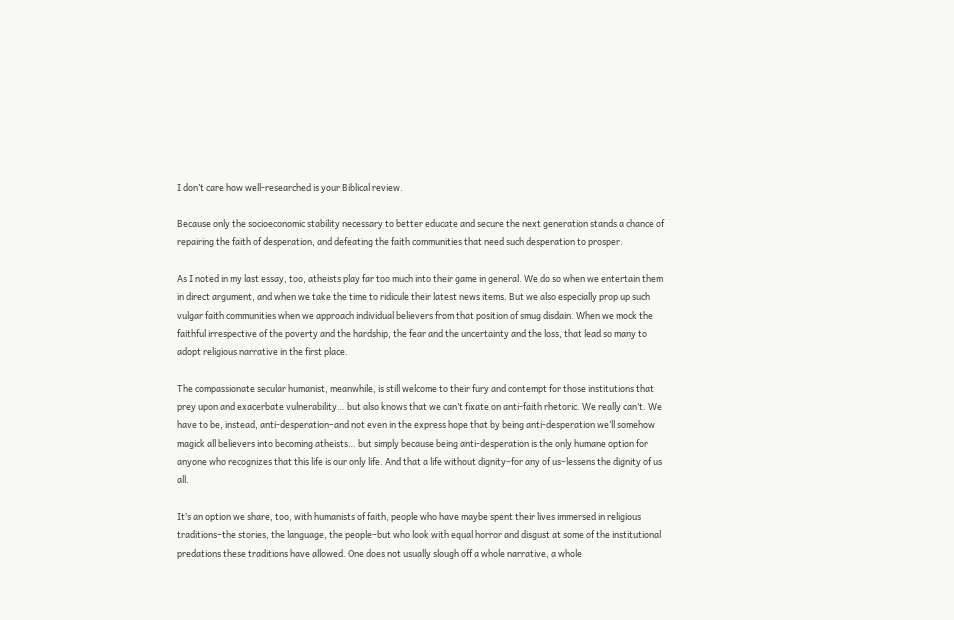I don’t care how well-researched is your Biblical review.

Because only the socioeconomic stability necessary to better educate and secure the next generation stands a chance of repairing the faith of desperation, and defeating the faith communities that need such desperation to prosper.

As I noted in my last essay, too, atheists play far too much into their game in general. We do so when we entertain them in direct argument, and when we take the time to ridicule their latest news items. But we also especially prop up such vulgar faith communities when we approach individual believers from that position of smug disdain. When we mock the faithful irrespective of the poverty and the hardship, the fear and the uncertainty and the loss, that lead so many to adopt religious narrative in the first place.

The compassionate secular humanist, meanwhile, is still welcome to their fury and contempt for those institutions that prey upon and exacerbate vulnerability… but also knows that we can’t fixate on anti-faith rhetoric. We really can’t. We have to be, instead, anti-desperation–and not even in the express hope that by being anti-desperation we’ll somehow magick all believers into becoming atheists… but simply because being anti-desperation is the only humane option for anyone who recognizes that this life is our only life. And that a life without dignity–for any of us–lessens the dignity of us all.

It’s an option we share, too, with humanists of faith, people who have maybe spent their lives immersed in religious traditions–the stories, the language, the people–but who look with equal horror and disgust at some of the institutional predations these traditions have allowed. One does not usually slough off a whole narrative, a whole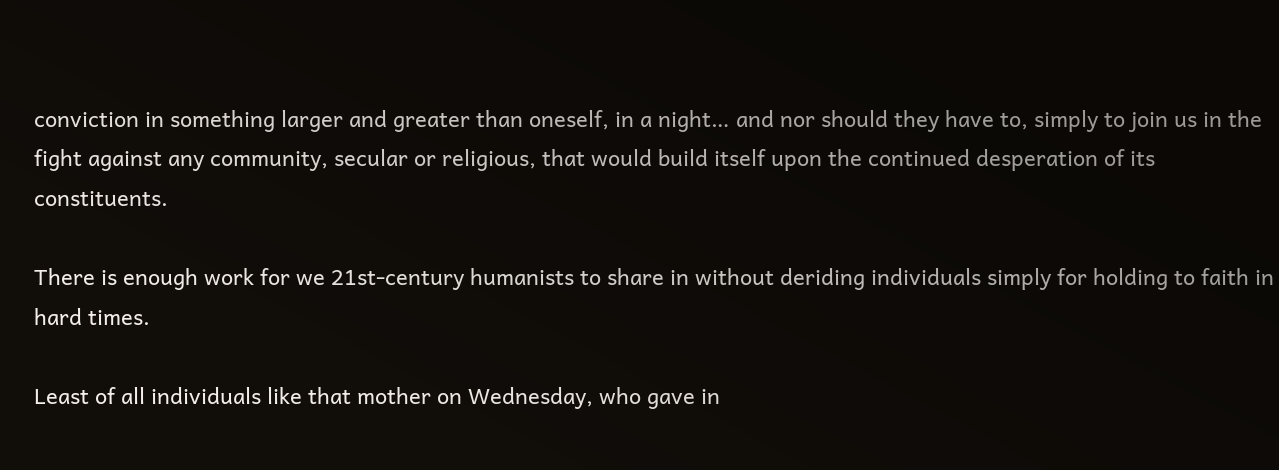conviction in something larger and greater than oneself, in a night… and nor should they have to, simply to join us in the fight against any community, secular or religious, that would build itself upon the continued desperation of its constituents.

There is enough work for we 21st-century humanists to share in without deriding individuals simply for holding to faith in hard times.

Least of all individuals like that mother on Wednesday, who gave in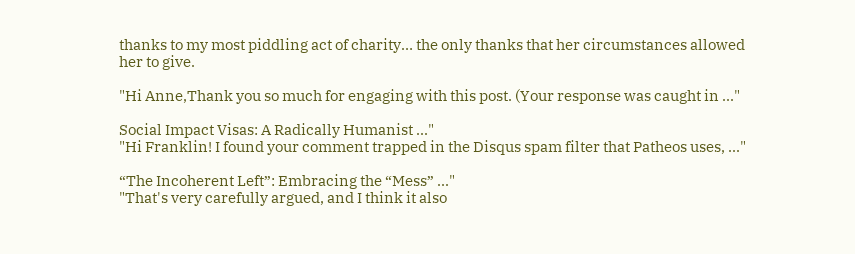thanks to my most piddling act of charity… the only thanks that her circumstances allowed her to give.

"Hi Anne,Thank you so much for engaging with this post. (Your response was caught in ..."

Social Impact Visas: A Radically Humanist ..."
"Hi Franklin! I found your comment trapped in the Disqus spam filter that Patheos uses, ..."

“The Incoherent Left”: Embracing the “Mess” ..."
"That's very carefully argued, and I think it also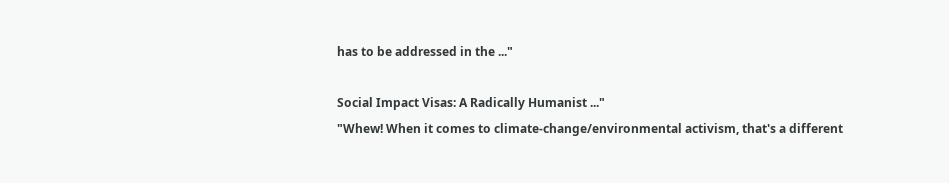has to be addressed in the ..."

Social Impact Visas: A Radically Humanist ..."
"Whew! When it comes to climate-change/environmental activism, that's a different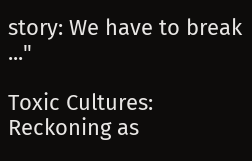story: We have to break ..."

Toxic Cultures: Reckoning as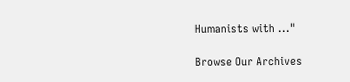Humanists with ..."

Browse Our Archives